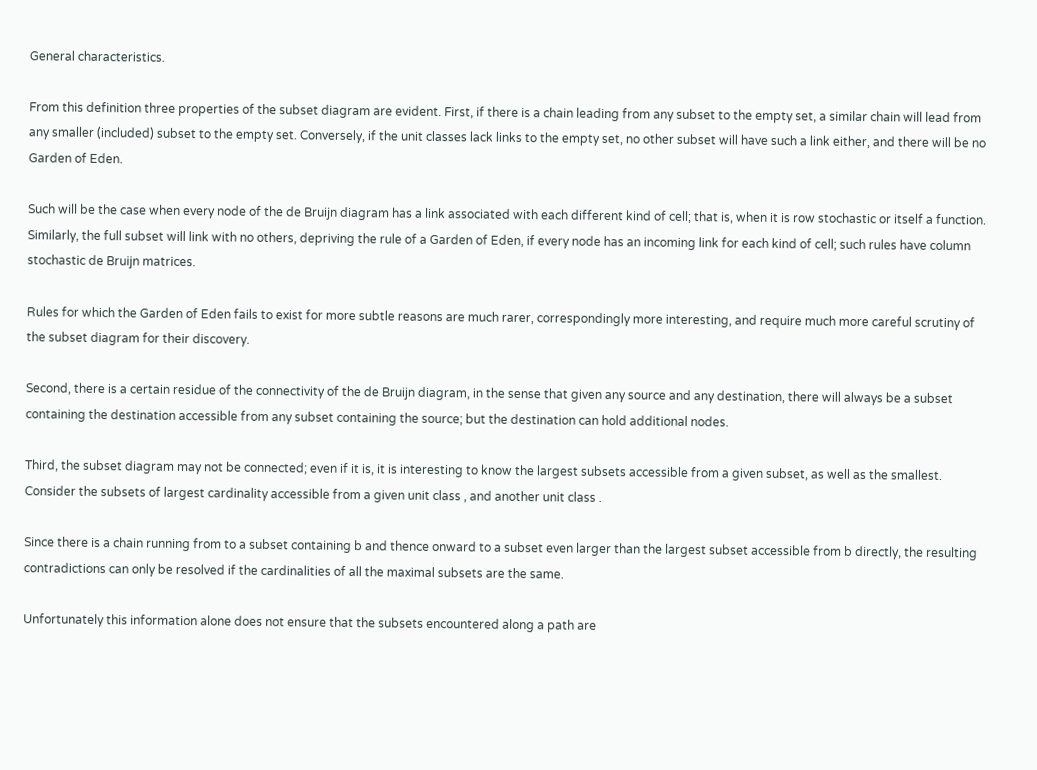General characteristics.

From this definition three properties of the subset diagram are evident. First, if there is a chain leading from any subset to the empty set, a similar chain will lead from any smaller (included) subset to the empty set. Conversely, if the unit classes lack links to the empty set, no other subset will have such a link either, and there will be no Garden of Eden.

Such will be the case when every node of the de Bruijn diagram has a link associated with each different kind of cell; that is, when it is row stochastic or itself a function. Similarly, the full subset will link with no others, depriving the rule of a Garden of Eden, if every node has an incoming link for each kind of cell; such rules have column stochastic de Bruijn matrices.

Rules for which the Garden of Eden fails to exist for more subtle reasons are much rarer, correspondingly more interesting, and require much more careful scrutiny of the subset diagram for their discovery.

Second, there is a certain residue of the connectivity of the de Bruijn diagram, in the sense that given any source and any destination, there will always be a subset containing the destination accessible from any subset containing the source; but the destination can hold additional nodes.

Third, the subset diagram may not be connected; even if it is, it is interesting to know the largest subsets accessible from a given subset, as well as the smallest. Consider the subsets of largest cardinality accessible from a given unit class , and another unit class .

Since there is a chain running from to a subset containing b and thence onward to a subset even larger than the largest subset accessible from b directly, the resulting contradictions can only be resolved if the cardinalities of all the maximal subsets are the same.

Unfortunately this information alone does not ensure that the subsets encountered along a path are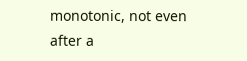monotonic, not even after a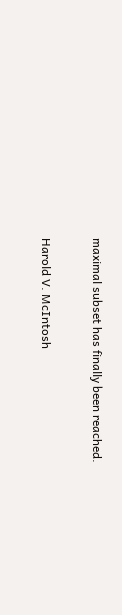maximal subset has finally been reached.

Harold V. McIntosh